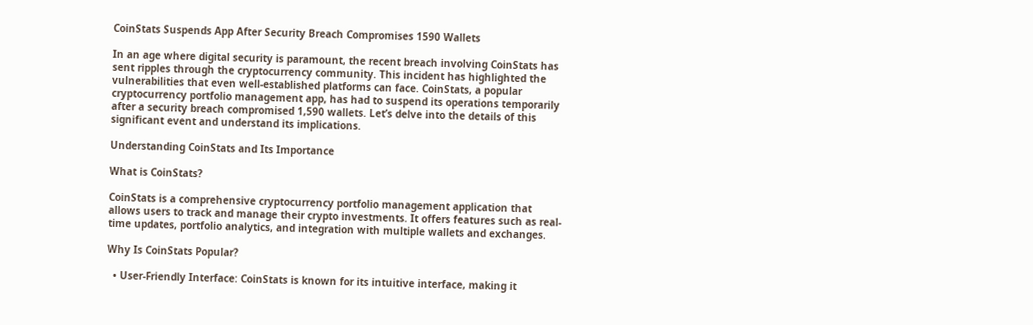CoinStats Suspends App After Security Breach Compromises 1590 Wallets

In an age where digital security is paramount, the recent breach involving CoinStats has sent ripples through the cryptocurrency community. This incident has highlighted the vulnerabilities that even well-established platforms can face. CoinStats, a popular cryptocurrency portfolio management app, has had to suspend its operations temporarily after a security breach compromised 1,590 wallets. Let’s delve into the details of this significant event and understand its implications.

Understanding CoinStats and Its Importance

What is CoinStats?

CoinStats is a comprehensive cryptocurrency portfolio management application that allows users to track and manage their crypto investments. It offers features such as real-time updates, portfolio analytics, and integration with multiple wallets and exchanges.

Why Is CoinStats Popular?

  • User-Friendly Interface: CoinStats is known for its intuitive interface, making it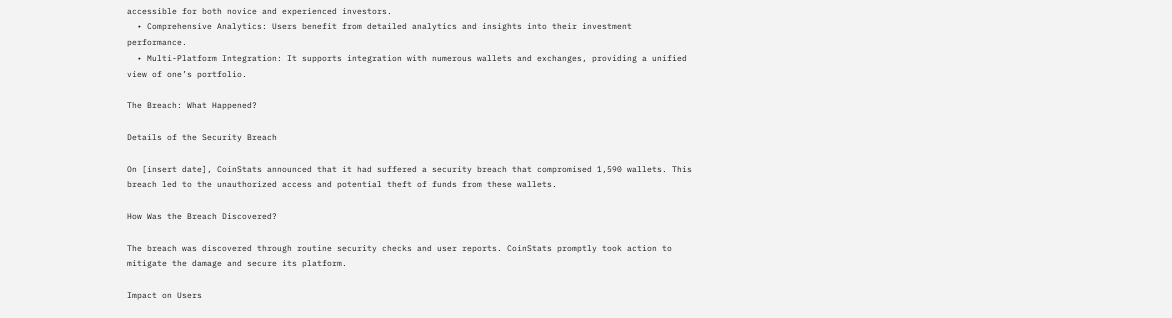accessible for both novice and experienced investors.
  • Comprehensive Analytics: Users benefit from detailed analytics and insights into their investment performance.
  • Multi-Platform Integration: It supports integration with numerous wallets and exchanges, providing a unified view of one’s portfolio.

The Breach: What Happened?

Details of the Security Breach

On [insert date], CoinStats announced that it had suffered a security breach that compromised 1,590 wallets. This breach led to the unauthorized access and potential theft of funds from these wallets.

How Was the Breach Discovered?

The breach was discovered through routine security checks and user reports. CoinStats promptly took action to mitigate the damage and secure its platform.

Impact on Users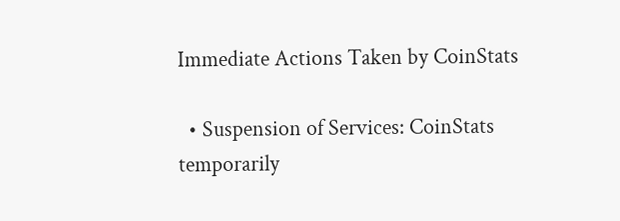Immediate Actions Taken by CoinStats

  • Suspension of Services: CoinStats temporarily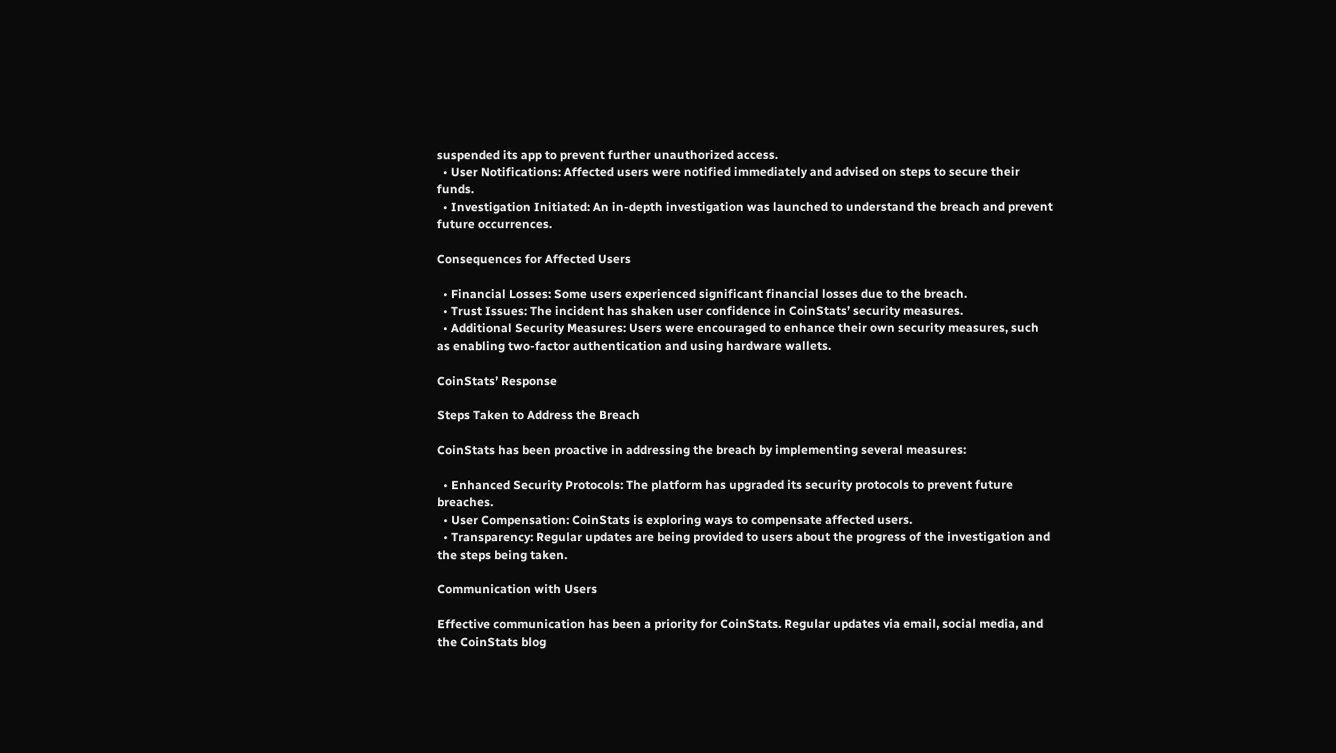suspended its app to prevent further unauthorized access.
  • User Notifications: Affected users were notified immediately and advised on steps to secure their funds.
  • Investigation Initiated: An in-depth investigation was launched to understand the breach and prevent future occurrences.

Consequences for Affected Users

  • Financial Losses: Some users experienced significant financial losses due to the breach.
  • Trust Issues: The incident has shaken user confidence in CoinStats’ security measures.
  • Additional Security Measures: Users were encouraged to enhance their own security measures, such as enabling two-factor authentication and using hardware wallets.

CoinStats’ Response

Steps Taken to Address the Breach

CoinStats has been proactive in addressing the breach by implementing several measures:

  • Enhanced Security Protocols: The platform has upgraded its security protocols to prevent future breaches.
  • User Compensation: CoinStats is exploring ways to compensate affected users.
  • Transparency: Regular updates are being provided to users about the progress of the investigation and the steps being taken.

Communication with Users

Effective communication has been a priority for CoinStats. Regular updates via email, social media, and the CoinStats blog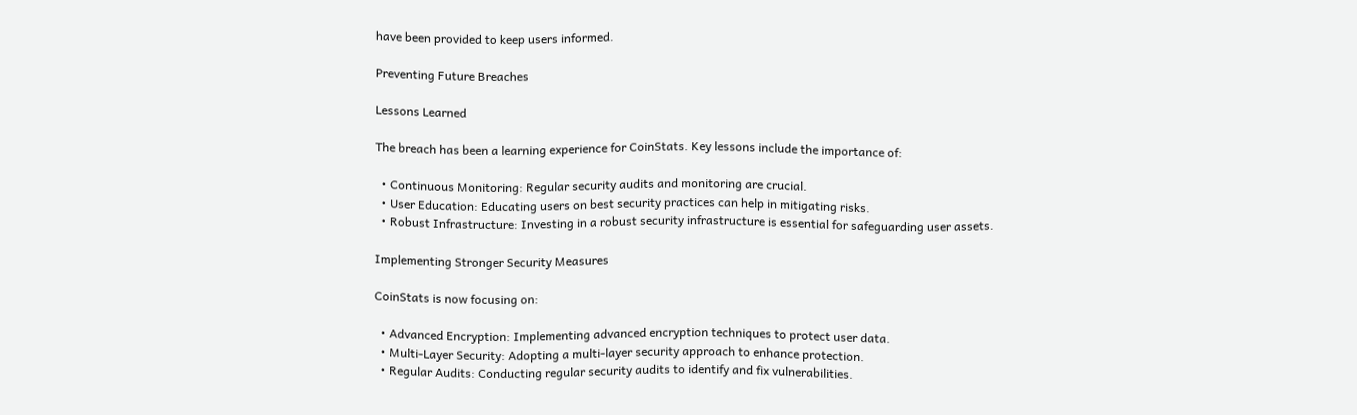have been provided to keep users informed.

Preventing Future Breaches

Lessons Learned

The breach has been a learning experience for CoinStats. Key lessons include the importance of:

  • Continuous Monitoring: Regular security audits and monitoring are crucial.
  • User Education: Educating users on best security practices can help in mitigating risks.
  • Robust Infrastructure: Investing in a robust security infrastructure is essential for safeguarding user assets.

Implementing Stronger Security Measures

CoinStats is now focusing on:

  • Advanced Encryption: Implementing advanced encryption techniques to protect user data.
  • Multi-Layer Security: Adopting a multi-layer security approach to enhance protection.
  • Regular Audits: Conducting regular security audits to identify and fix vulnerabilities.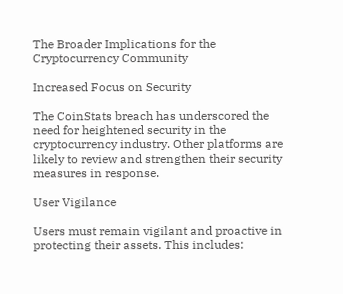The Broader Implications for the Cryptocurrency Community

Increased Focus on Security

The CoinStats breach has underscored the need for heightened security in the cryptocurrency industry. Other platforms are likely to review and strengthen their security measures in response.

User Vigilance

Users must remain vigilant and proactive in protecting their assets. This includes: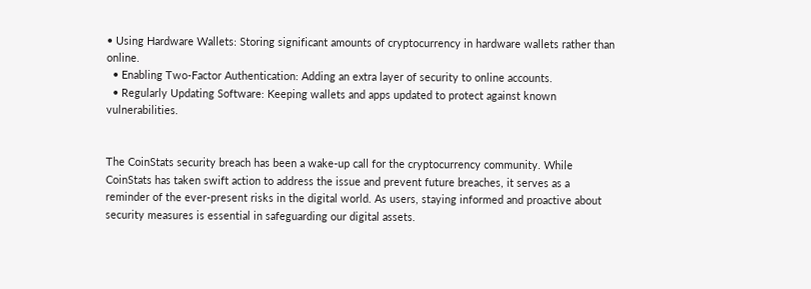• Using Hardware Wallets: Storing significant amounts of cryptocurrency in hardware wallets rather than online.
  • Enabling Two-Factor Authentication: Adding an extra layer of security to online accounts.
  • Regularly Updating Software: Keeping wallets and apps updated to protect against known vulnerabilities.


The CoinStats security breach has been a wake-up call for the cryptocurrency community. While CoinStats has taken swift action to address the issue and prevent future breaches, it serves as a reminder of the ever-present risks in the digital world. As users, staying informed and proactive about security measures is essential in safeguarding our digital assets.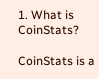1. What is CoinStats?

CoinStats is a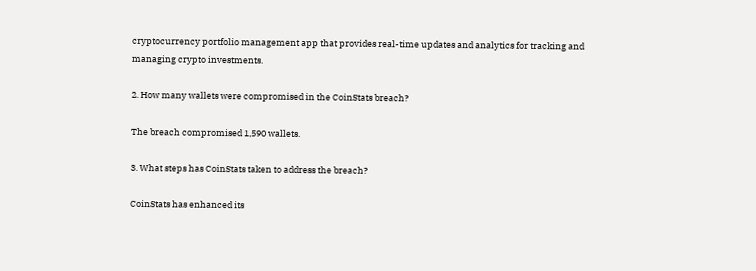cryptocurrency portfolio management app that provides real-time updates and analytics for tracking and managing crypto investments.

2. How many wallets were compromised in the CoinStats breach?

The breach compromised 1,590 wallets.

3. What steps has CoinStats taken to address the breach?

CoinStats has enhanced its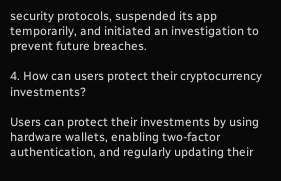security protocols, suspended its app temporarily, and initiated an investigation to prevent future breaches.

4. How can users protect their cryptocurrency investments?

Users can protect their investments by using hardware wallets, enabling two-factor authentication, and regularly updating their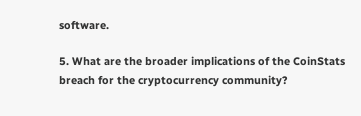software.

5. What are the broader implications of the CoinStats breach for the cryptocurrency community?